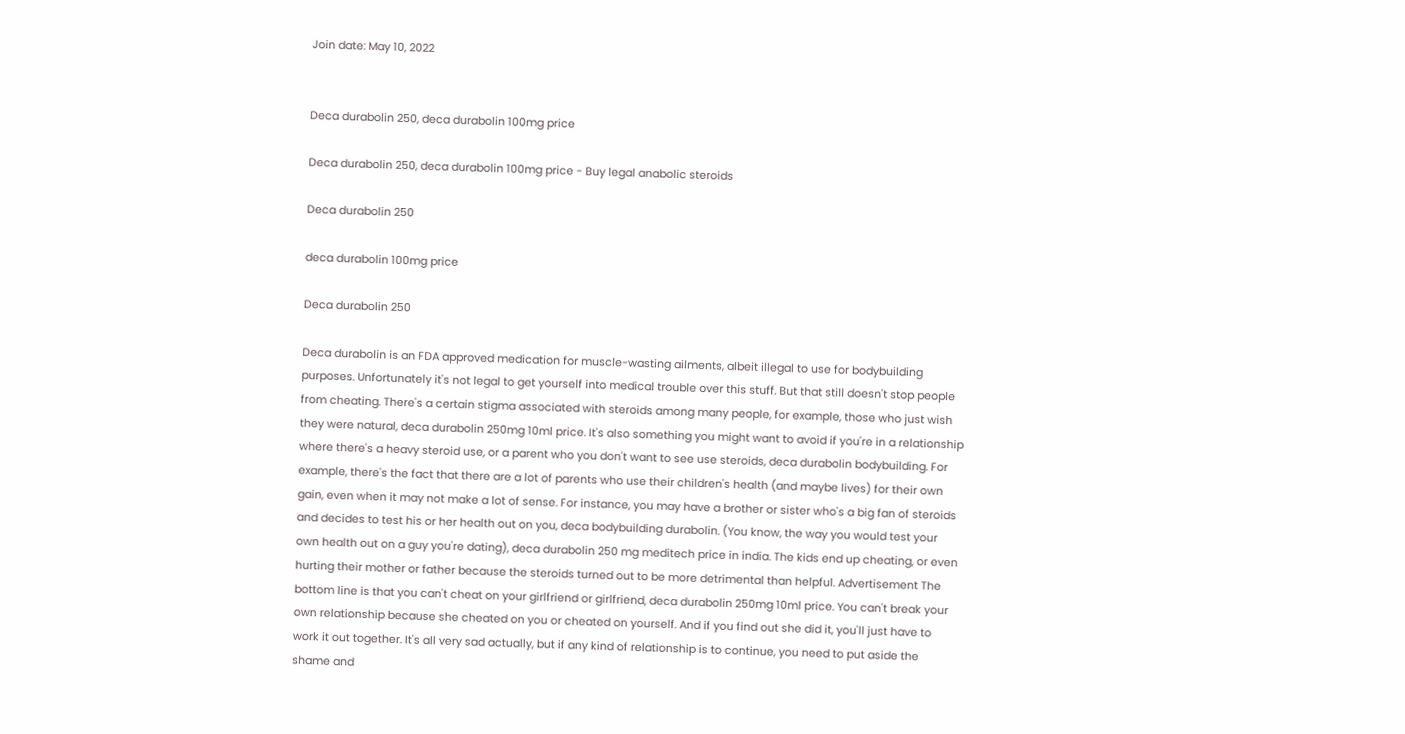Join date: May 10, 2022


Deca durabolin 250, deca durabolin 100mg price

Deca durabolin 250, deca durabolin 100mg price - Buy legal anabolic steroids

Deca durabolin 250

deca durabolin 100mg price

Deca durabolin 250

Deca durabolin is an FDA approved medication for muscle-wasting ailments, albeit illegal to use for bodybuilding purposes. Unfortunately it's not legal to get yourself into medical trouble over this stuff. But that still doesn't stop people from cheating. There's a certain stigma associated with steroids among many people, for example, those who just wish they were natural, deca durabolin 250mg 10ml price. It's also something you might want to avoid if you're in a relationship where there's a heavy steroid use, or a parent who you don't want to see use steroids, deca durabolin bodybuilding. For example, there's the fact that there are a lot of parents who use their children's health (and maybe lives) for their own gain, even when it may not make a lot of sense. For instance, you may have a brother or sister who's a big fan of steroids and decides to test his or her health out on you, deca bodybuilding durabolin. (You know, the way you would test your own health out on a guy you're dating), deca durabolin 250 mg meditech price in india. The kids end up cheating, or even hurting their mother or father because the steroids turned out to be more detrimental than helpful. Advertisement The bottom line is that you can't cheat on your girlfriend or girlfriend, deca durabolin 250mg 10ml price. You can't break your own relationship because she cheated on you or cheated on yourself. And if you find out she did it, you'll just have to work it out together. It's all very sad actually, but if any kind of relationship is to continue, you need to put aside the shame and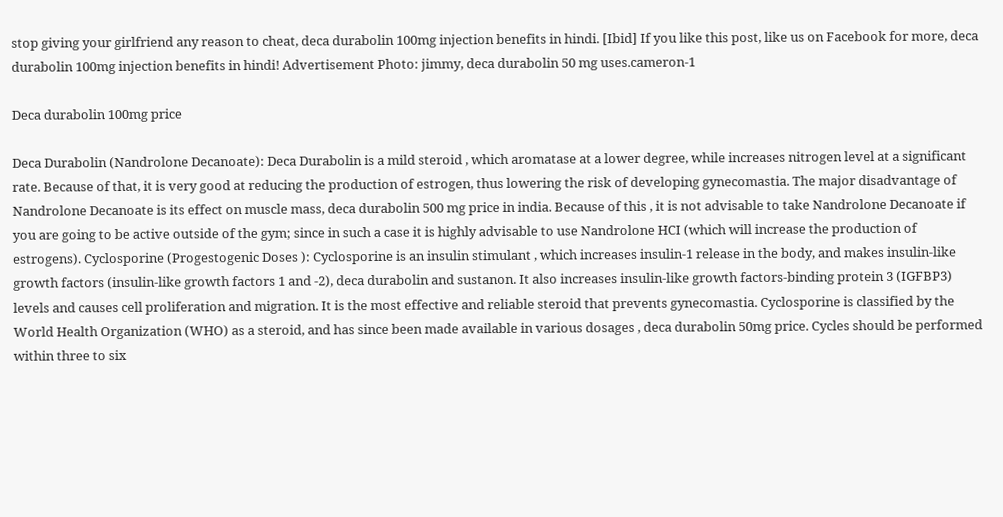stop giving your girlfriend any reason to cheat, deca durabolin 100mg injection benefits in hindi. [Ibid] If you like this post, like us on Facebook for more, deca durabolin 100mg injection benefits in hindi! Advertisement Photo: jimmy, deca durabolin 50 mg uses.cameron-1

Deca durabolin 100mg price

Deca Durabolin (Nandrolone Decanoate): Deca Durabolin is a mild steroid , which aromatase at a lower degree, while increases nitrogen level at a significant rate. Because of that, it is very good at reducing the production of estrogen, thus lowering the risk of developing gynecomastia. The major disadvantage of Nandrolone Decanoate is its effect on muscle mass, deca durabolin 500 mg price in india. Because of this , it is not advisable to take Nandrolone Decanoate if you are going to be active outside of the gym; since in such a case it is highly advisable to use Nandrolone HCI (which will increase the production of estrogens). Cyclosporine (Progestogenic Doses ): Cyclosporine is an insulin stimulant , which increases insulin-1 release in the body, and makes insulin-like growth factors (insulin-like growth factors 1 and -2), deca durabolin and sustanon. It also increases insulin-like growth factors-binding protein 3 (IGFBP3) levels and causes cell proliferation and migration. It is the most effective and reliable steroid that prevents gynecomastia. Cyclosporine is classified by the World Health Organization (WHO) as a steroid, and has since been made available in various dosages , deca durabolin 50mg price. Cycles should be performed within three to six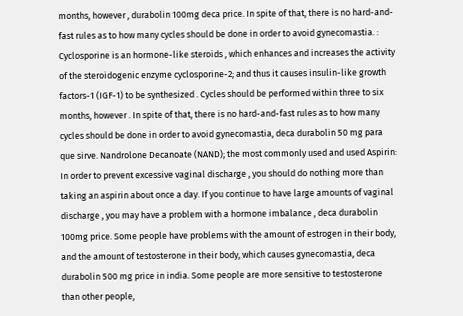months, however , durabolin 100mg deca price. In spite of that, there is no hard-and-fast rules as to how many cycles should be done in order to avoid gynecomastia. : Cyclosporine is an hormone-like steroids , which enhances and increases the activity of the steroidogenic enzyme cyclosporine-2; and thus it causes insulin-like growth factors-1 (IGF-1) to be synthesized . Cycles should be performed within three to six months, however . In spite of that, there is no hard-and-fast rules as to how many cycles should be done in order to avoid gynecomastia, deca durabolin 50 mg para que sirve. Nandrolone Decanoate (NAND); the most commonly used and used Aspirin: In order to prevent excessive vaginal discharge , you should do nothing more than taking an aspirin about once a day. If you continue to have large amounts of vaginal discharge , you may have a problem with a hormone imbalance , deca durabolin 100mg price. Some people have problems with the amount of estrogen in their body, and the amount of testosterone in their body, which causes gynecomastia, deca durabolin 500 mg price in india. Some people are more sensitive to testosterone than other people,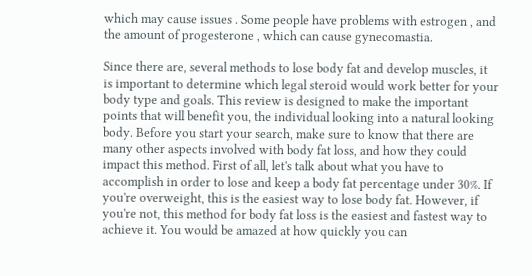which may cause issues . Some people have problems with estrogen , and the amount of progesterone , which can cause gynecomastia.

Since there are, several methods to lose body fat and develop muscles, it is important to determine which legal steroid would work better for your body type and goals. This review is designed to make the important points that will benefit you, the individual looking into a natural looking body. Before you start your search, make sure to know that there are many other aspects involved with body fat loss, and how they could impact this method. First of all, let's talk about what you have to accomplish in order to lose and keep a body fat percentage under 30%. If you're overweight, this is the easiest way to lose body fat. However, if you're not, this method for body fat loss is the easiest and fastest way to achieve it. You would be amazed at how quickly you can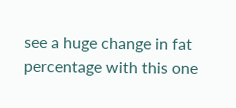see a huge change in fat percentage with this one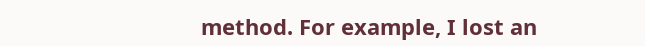method. For example, I lost an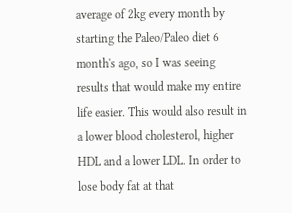average of 2kg every month by starting the Paleo/Paleo diet 6 month's ago, so I was seeing results that would make my entire life easier. This would also result in a lower blood cholesterol, higher HDL and a lower LDL. In order to lose body fat at that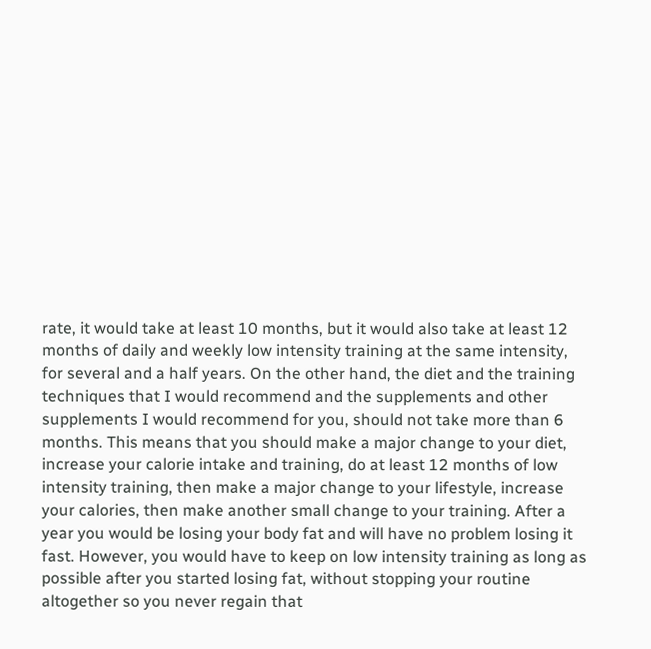rate, it would take at least 10 months, but it would also take at least 12 months of daily and weekly low intensity training at the same intensity, for several and a half years. On the other hand, the diet and the training techniques that I would recommend and the supplements and other supplements I would recommend for you, should not take more than 6 months. This means that you should make a major change to your diet, increase your calorie intake and training, do at least 12 months of low intensity training, then make a major change to your lifestyle, increase your calories, then make another small change to your training. After a year you would be losing your body fat and will have no problem losing it fast. However, you would have to keep on low intensity training as long as possible after you started losing fat, without stopping your routine altogether so you never regain that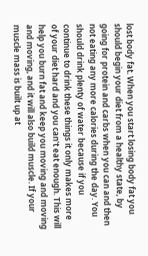lost body fat. When you start losing body fat you should begin your diet from a healthy state, by going for protein and carbs when you can and then not eating any more calories during the day. You should drink plenty of water because if you continue to drink these things it only makes more of your diet hard and you can't eat enough. This will help you burn fat and keep you moving and moving and moving, and it will also build muscle. If your muscle mass is built up at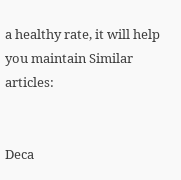a healthy rate, it will help you maintain Similar articles:


Deca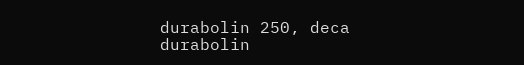durabolin 250, deca durabolin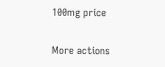100mg price

More actions